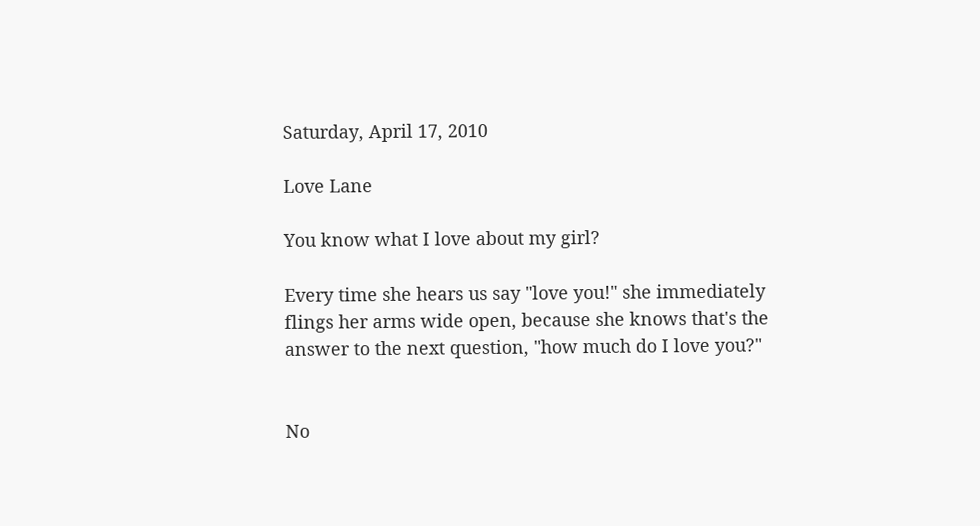Saturday, April 17, 2010

Love Lane

You know what I love about my girl?

Every time she hears us say "love you!" she immediately flings her arms wide open, because she knows that's the answer to the next question, "how much do I love you?"


No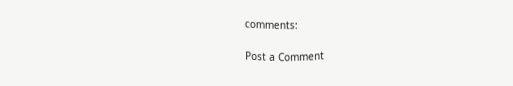comments:

Post a Comment